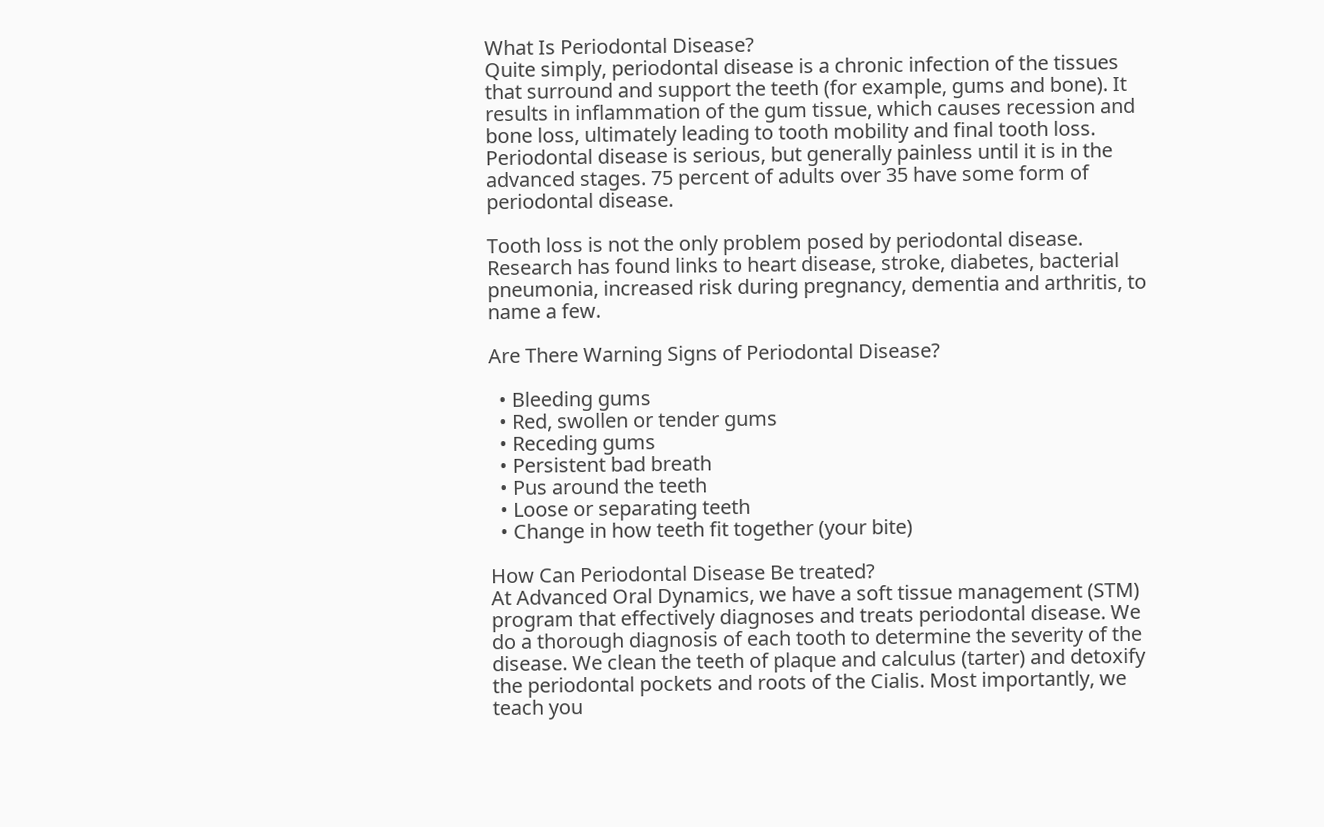What Is Periodontal Disease?
Quite simply, periodontal disease is a chronic infection of the tissues that surround and support the teeth (for example, gums and bone). It results in inflammation of the gum tissue, which causes recession and bone loss, ultimately leading to tooth mobility and final tooth loss. Periodontal disease is serious, but generally painless until it is in the advanced stages. 75 percent of adults over 35 have some form of periodontal disease.

Tooth loss is not the only problem posed by periodontal disease. Research has found links to heart disease, stroke, diabetes, bacterial pneumonia, increased risk during pregnancy, dementia and arthritis, to name a few.

Are There Warning Signs of Periodontal Disease?

  • Bleeding gums
  • Red, swollen or tender gums
  • Receding gums
  • Persistent bad breath
  • Pus around the teeth
  • Loose or separating teeth
  • Change in how teeth fit together (your bite)

How Can Periodontal Disease Be treated?
At Advanced Oral Dynamics, we have a soft tissue management (STM) program that effectively diagnoses and treats periodontal disease. We do a thorough diagnosis of each tooth to determine the severity of the disease. We clean the teeth of plaque and calculus (tarter) and detoxify the periodontal pockets and roots of the Cialis. Most importantly, we teach you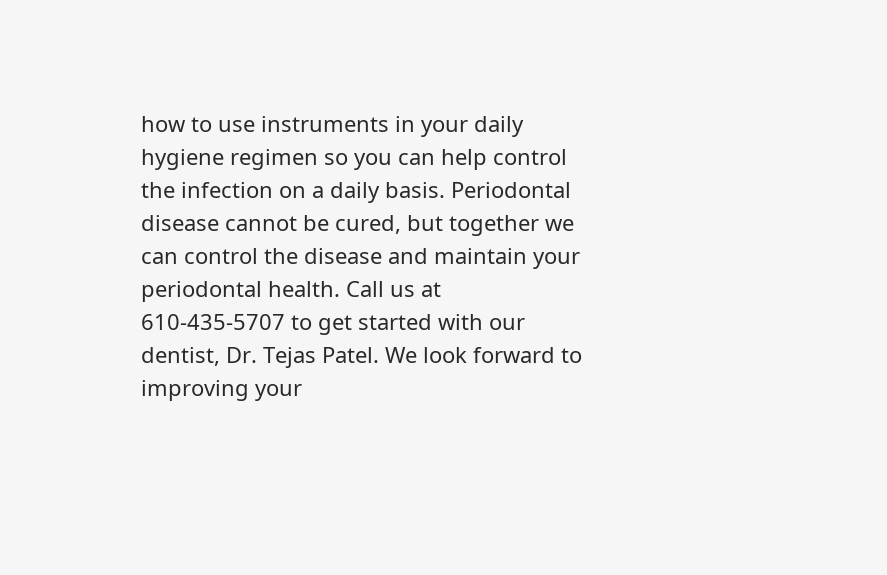how to use instruments in your daily hygiene regimen so you can help control the infection on a daily basis. Periodontal disease cannot be cured, but together we can control the disease and maintain your periodontal health. Call us at 610-435-5707 to get started with our dentist, Dr. Tejas Patel. We look forward to improving your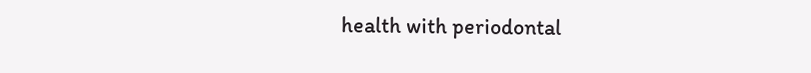health with periodontal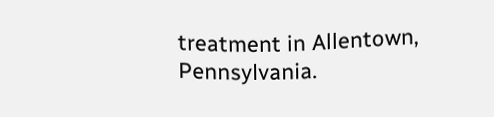treatment in Allentown, Pennsylvania.